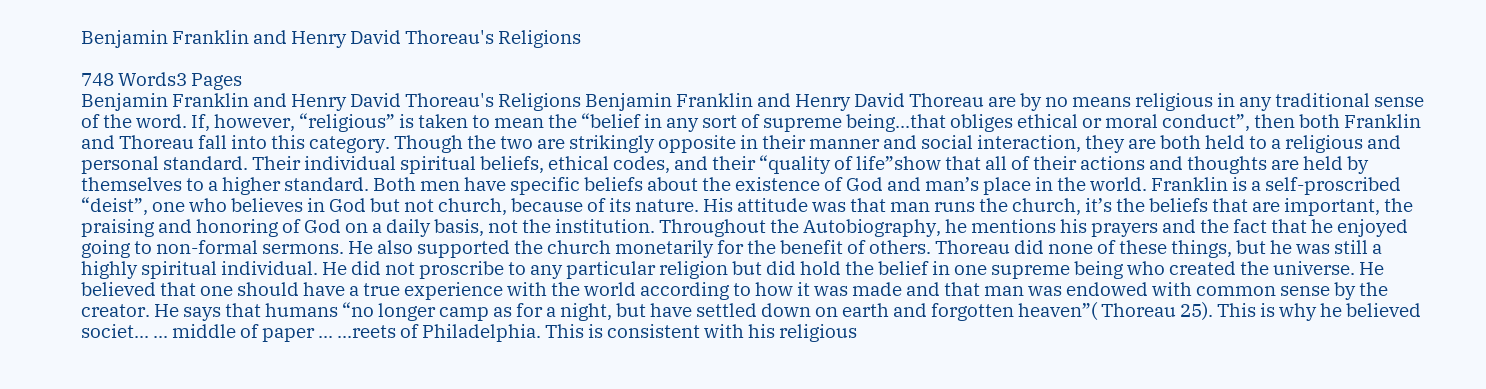Benjamin Franklin and Henry David Thoreau's Religions

748 Words3 Pages
Benjamin Franklin and Henry David Thoreau's Religions Benjamin Franklin and Henry David Thoreau are by no means religious in any traditional sense of the word. If, however, “religious” is taken to mean the “belief in any sort of supreme being...that obliges ethical or moral conduct”, then both Franklin and Thoreau fall into this category. Though the two are strikingly opposite in their manner and social interaction, they are both held to a religious and personal standard. Their individual spiritual beliefs, ethical codes, and their “quality of life”show that all of their actions and thoughts are held by themselves to a higher standard. Both men have specific beliefs about the existence of God and man’s place in the world. Franklin is a self-proscribed “deist”, one who believes in God but not church, because of its nature. His attitude was that man runs the church, it’s the beliefs that are important, the praising and honoring of God on a daily basis, not the institution. Throughout the Autobiography, he mentions his prayers and the fact that he enjoyed going to non-formal sermons. He also supported the church monetarily for the benefit of others. Thoreau did none of these things, but he was still a highly spiritual individual. He did not proscribe to any particular religion but did hold the belief in one supreme being who created the universe. He believed that one should have a true experience with the world according to how it was made and that man was endowed with common sense by the creator. He says that humans “no longer camp as for a night, but have settled down on earth and forgotten heaven”( Thoreau 25). This is why he believed societ... ... middle of paper ... ...reets of Philadelphia. This is consistent with his religious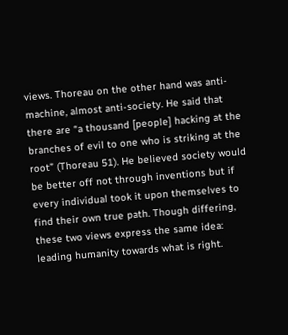views. Thoreau on the other hand was anti- machine, almost anti-society. He said that there are “a thousand [people] hacking at the branches of evil to one who is striking at the root” (Thoreau 51). He believed society would be better off not through inventions but if every individual took it upon themselves to find their own true path. Though differing, these two views express the same idea: leading humanity towards what is right.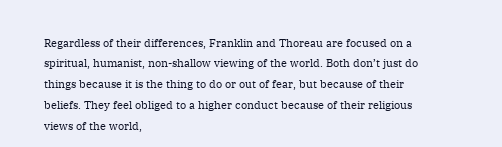Regardless of their differences, Franklin and Thoreau are focused on a spiritual, humanist, non-shallow viewing of the world. Both don’t just do things because it is the thing to do or out of fear, but because of their beliefs. They feel obliged to a higher conduct because of their religious views of the world,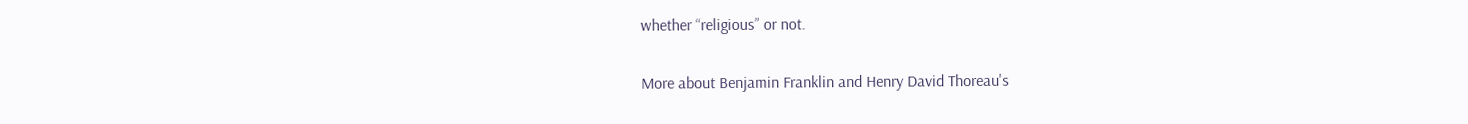whether “religious” or not.

More about Benjamin Franklin and Henry David Thoreau's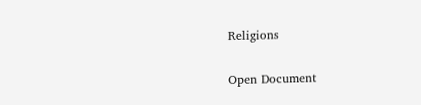Religions

Open Document